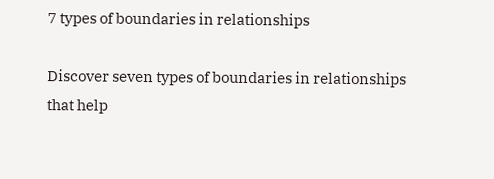7 types of boundaries in relationships

Discover seven types of boundaries in relationships that help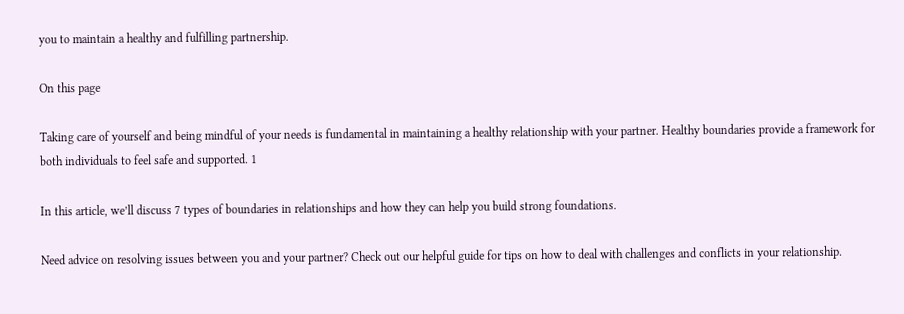you to maintain a healthy and fulfilling partnership.

On this page

Taking care of yourself and being mindful of your needs is fundamental in maintaining a healthy relationship with your partner. Healthy boundaries provide a framework for both individuals to feel safe and supported. 1

In this article, we’ll discuss 7 types of boundaries in relationships and how they can help you build strong foundations.

Need advice on resolving issues between you and your partner? Check out our helpful guide for tips on how to deal with challenges and conflicts in your relationship.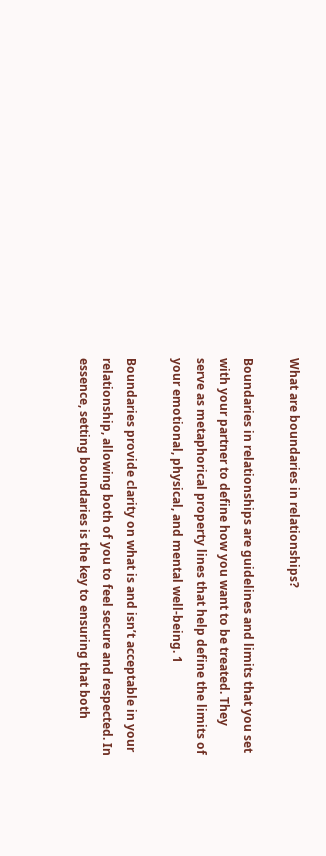What are boundaries in relationships?

Boundaries in relationships are guidelines and limits that you set with your partner to define how you want to be treated. They serve as metaphorical property lines that help define the limits of your emotional, physical, and mental well-being. 1

Boundaries provide clarity on what is and isn’t acceptable in your relationship, allowing both of you to feel secure and respected. In essence, setting boundaries is the key to ensuring that both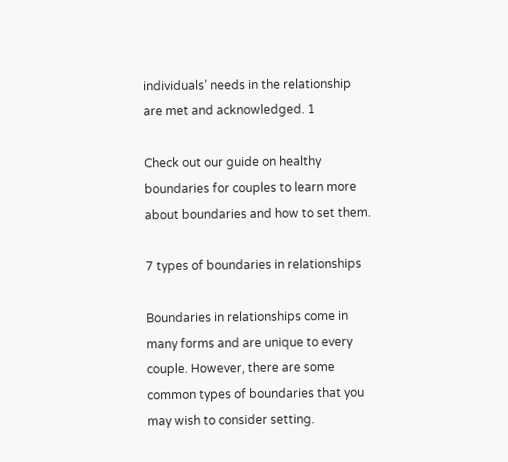individuals’ needs in the relationship are met and acknowledged. 1

Check out our guide on healthy boundaries for couples to learn more about boundaries and how to set them.

7 types of boundaries in relationships

Boundaries in relationships come in many forms and are unique to every couple. However, there are some common types of boundaries that you may wish to consider setting.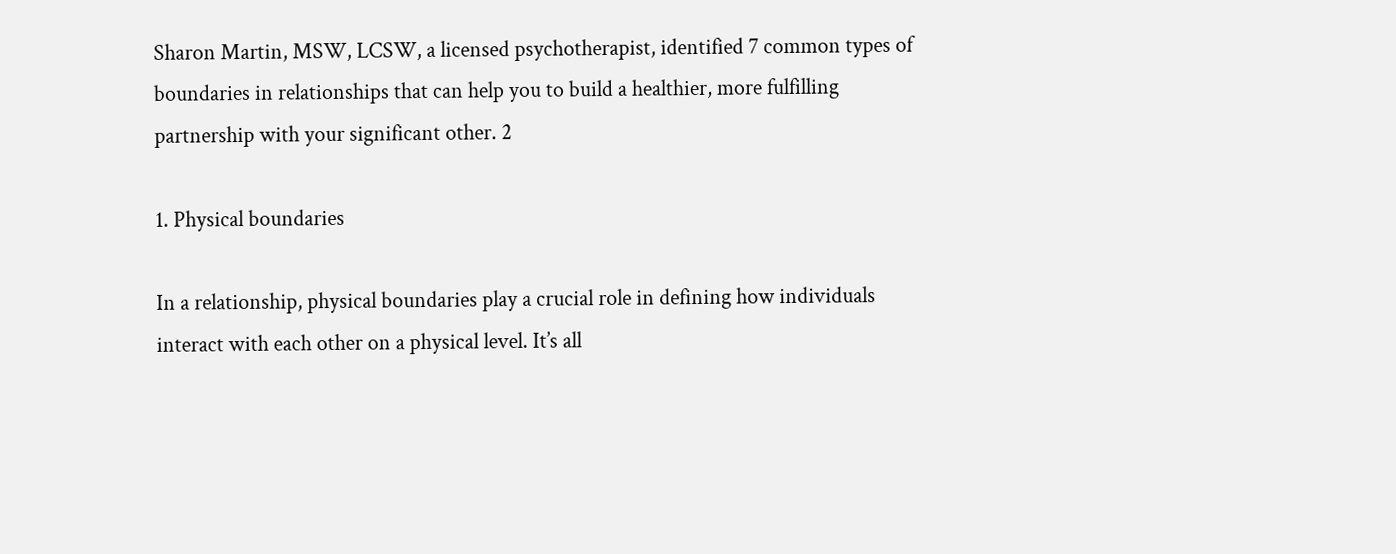Sharon Martin, MSW, LCSW, a licensed psychotherapist, identified 7 common types of boundaries in relationships that can help you to build a healthier, more fulfilling partnership with your significant other. 2

1. Physical boundaries

In a relationship, physical boundaries play a crucial role in defining how individuals interact with each other on a physical level. It’s all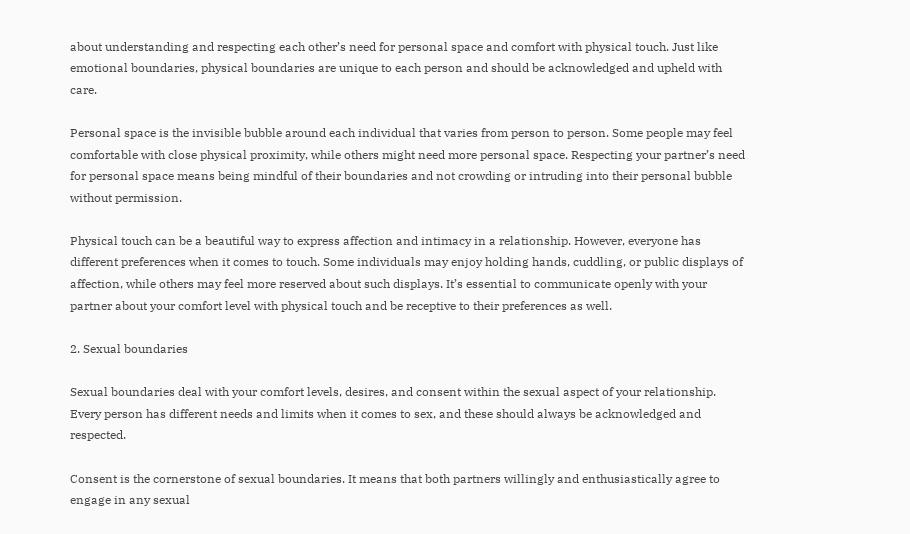about understanding and respecting each other’s need for personal space and comfort with physical touch. Just like emotional boundaries, physical boundaries are unique to each person and should be acknowledged and upheld with care.

Personal space is the invisible bubble around each individual that varies from person to person. Some people may feel comfortable with close physical proximity, while others might need more personal space. Respecting your partner’s need for personal space means being mindful of their boundaries and not crowding or intruding into their personal bubble without permission.

Physical touch can be a beautiful way to express affection and intimacy in a relationship. However, everyone has different preferences when it comes to touch. Some individuals may enjoy holding hands, cuddling, or public displays of affection, while others may feel more reserved about such displays. It’s essential to communicate openly with your partner about your comfort level with physical touch and be receptive to their preferences as well.

2. Sexual boundaries

Sexual boundaries deal with your comfort levels, desires, and consent within the sexual aspect of your relationship. Every person has different needs and limits when it comes to sex, and these should always be acknowledged and respected.

Consent is the cornerstone of sexual boundaries. It means that both partners willingly and enthusiastically agree to engage in any sexual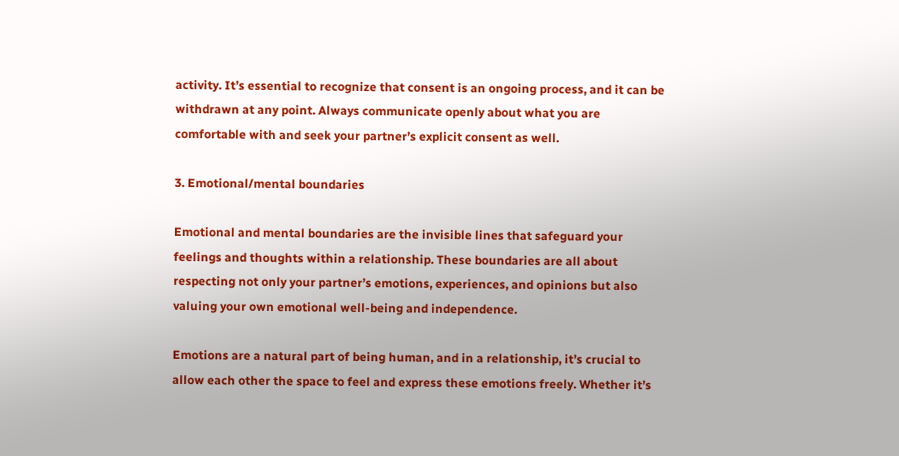activity. It’s essential to recognize that consent is an ongoing process, and it can be withdrawn at any point. Always communicate openly about what you are comfortable with and seek your partner’s explicit consent as well.

3. Emotional/mental boundaries

Emotional and mental boundaries are the invisible lines that safeguard your feelings and thoughts within a relationship. These boundaries are all about respecting not only your partner’s emotions, experiences, and opinions but also valuing your own emotional well-being and independence.

Emotions are a natural part of being human, and in a relationship, it’s crucial to allow each other the space to feel and express these emotions freely. Whether it’s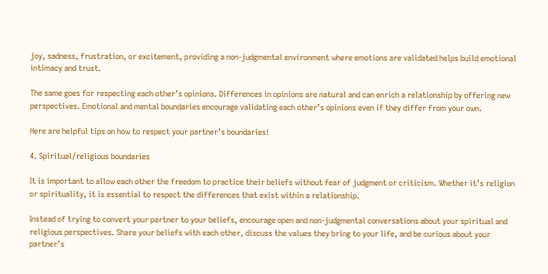joy, sadness, frustration, or excitement, providing a non-judgmental environment where emotions are validated helps build emotional intimacy and trust.

The same goes for respecting each other’s opinions. Differences in opinions are natural and can enrich a relationship by offering new perspectives. Emotional and mental boundaries encourage validating each other’s opinions even if they differ from your own.

Here are helpful tips on how to respect your partner’s boundaries!

4. Spiritual/religious boundaries

It is important to allow each other the freedom to practice their beliefs without fear of judgment or criticism. Whether it’s religion or spirituality, it is essential to respect the differences that exist within a relationship.

Instead of trying to convert your partner to your beliefs, encourage open and non-judgmental conversations about your spiritual and religious perspectives. Share your beliefs with each other, discuss the values they bring to your life, and be curious about your partner’s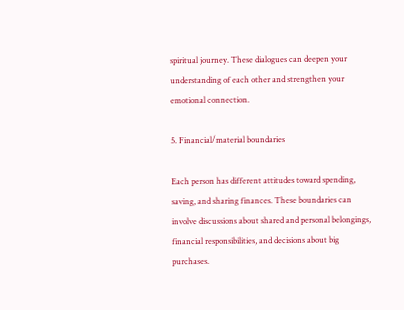spiritual journey. These dialogues can deepen your understanding of each other and strengthen your emotional connection.

5. Financial/material boundaries

Each person has different attitudes toward spending, saving, and sharing finances. These boundaries can involve discussions about shared and personal belongings, financial responsibilities, and decisions about big purchases.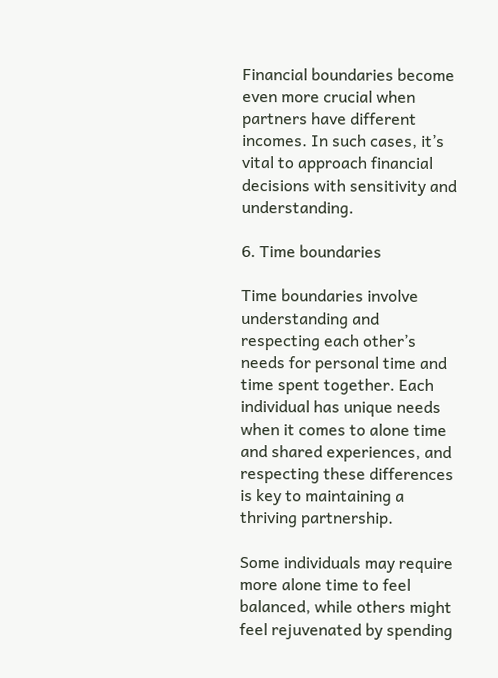Financial boundaries become even more crucial when partners have different incomes. In such cases, it’s vital to approach financial decisions with sensitivity and understanding.

6. Time boundaries

Time boundaries involve understanding and respecting each other’s needs for personal time and time spent together. Each individual has unique needs when it comes to alone time and shared experiences, and respecting these differences is key to maintaining a thriving partnership.

Some individuals may require more alone time to feel balanced, while others might feel rejuvenated by spending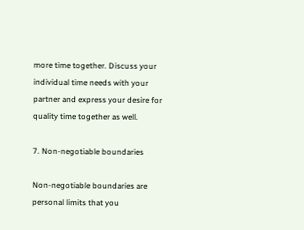more time together. Discuss your individual time needs with your partner and express your desire for quality time together as well.

7. Non-negotiable boundaries

Non-negotiable boundaries are personal limits that you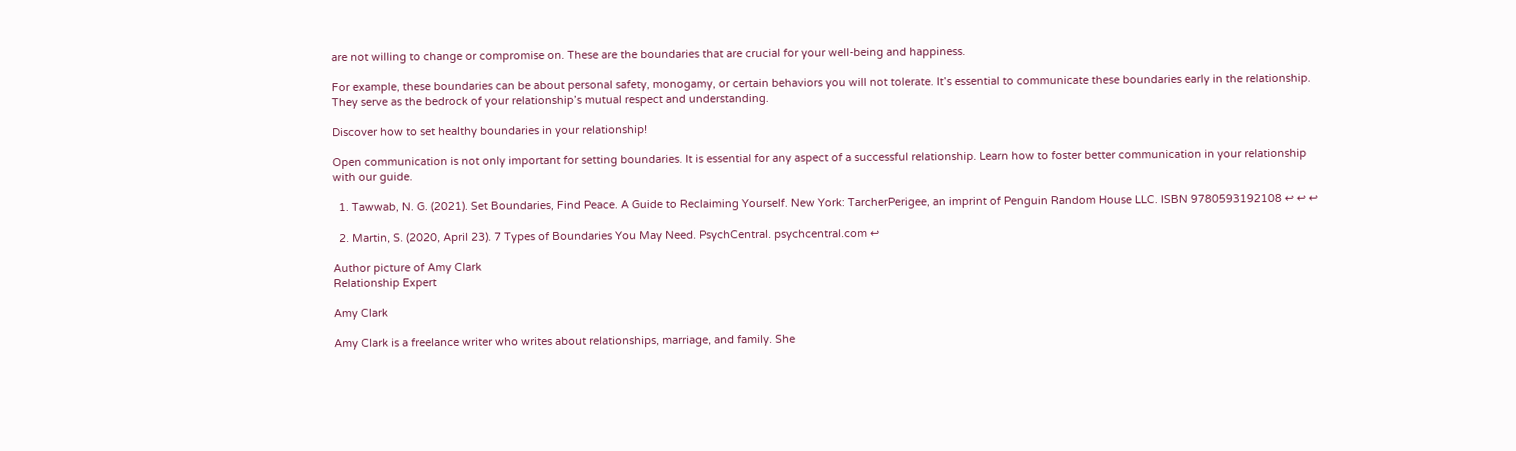are not willing to change or compromise on. These are the boundaries that are crucial for your well-being and happiness.

For example, these boundaries can be about personal safety, monogamy, or certain behaviors you will not tolerate. It’s essential to communicate these boundaries early in the relationship. They serve as the bedrock of your relationship’s mutual respect and understanding.

Discover how to set healthy boundaries in your relationship!

Open communication is not only important for setting boundaries. It is essential for any aspect of a successful relationship. Learn how to foster better communication in your relationship with our guide.

  1. Tawwab, N. G. (2021). Set Boundaries, Find Peace. A Guide to Reclaiming Yourself. New York: TarcherPerigee, an imprint of Penguin Random House LLC. ISBN 9780593192108 ↩ ↩ ↩

  2. Martin, S. (2020, April 23). 7 Types of Boundaries You May Need. PsychCentral. psychcentral.com ↩

Author picture of Amy Clark
Relationship Expert

Amy Clark

Amy Clark is a freelance writer who writes about relationships, marriage, and family. She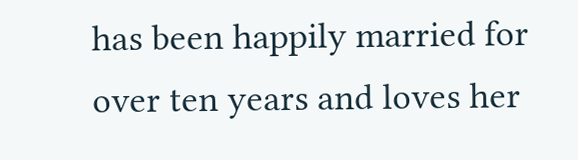has been happily married for over ten years and loves her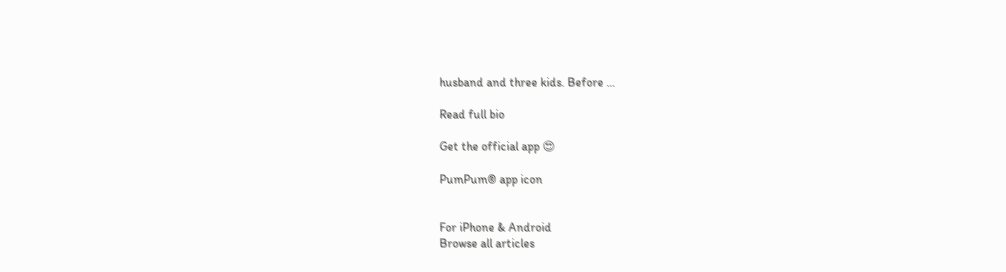husband and three kids. Before …

Read full bio

Get the official app 😍

PumPum® app icon


For iPhone & Android
Browse all articles